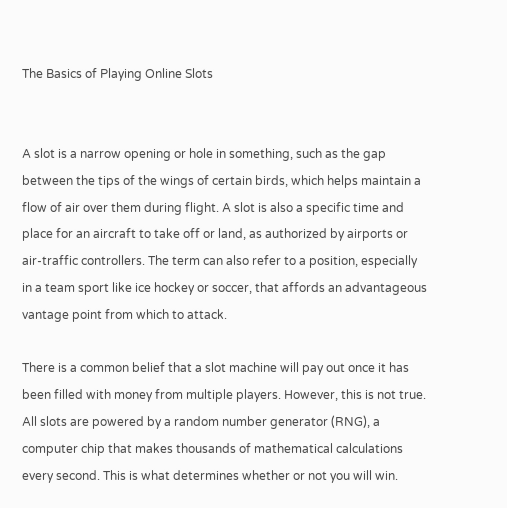The Basics of Playing Online Slots


A slot is a narrow opening or hole in something, such as the gap between the tips of the wings of certain birds, which helps maintain a flow of air over them during flight. A slot is also a specific time and place for an aircraft to take off or land, as authorized by airports or air-traffic controllers. The term can also refer to a position, especially in a team sport like ice hockey or soccer, that affords an advantageous vantage point from which to attack.

There is a common belief that a slot machine will pay out once it has been filled with money from multiple players. However, this is not true. All slots are powered by a random number generator (RNG), a computer chip that makes thousands of mathematical calculations every second. This is what determines whether or not you will win.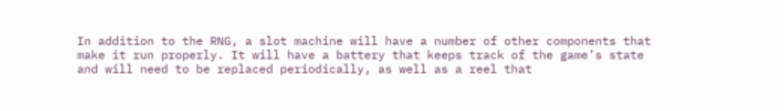In addition to the RNG, a slot machine will have a number of other components that make it run properly. It will have a battery that keeps track of the game’s state and will need to be replaced periodically, as well as a reel that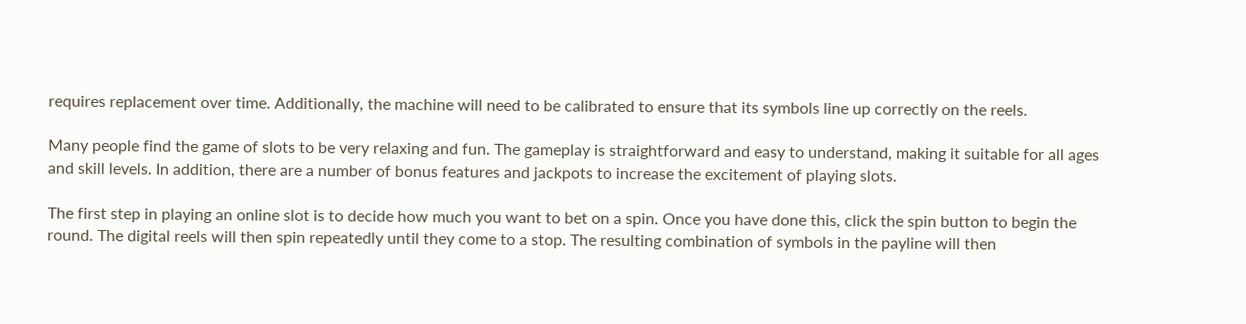requires replacement over time. Additionally, the machine will need to be calibrated to ensure that its symbols line up correctly on the reels.

Many people find the game of slots to be very relaxing and fun. The gameplay is straightforward and easy to understand, making it suitable for all ages and skill levels. In addition, there are a number of bonus features and jackpots to increase the excitement of playing slots.

The first step in playing an online slot is to decide how much you want to bet on a spin. Once you have done this, click the spin button to begin the round. The digital reels will then spin repeatedly until they come to a stop. The resulting combination of symbols in the payline will then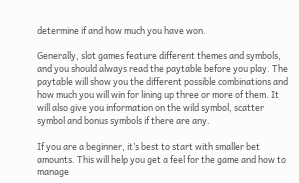determine if and how much you have won.

Generally, slot games feature different themes and symbols, and you should always read the paytable before you play. The paytable will show you the different possible combinations and how much you will win for lining up three or more of them. It will also give you information on the wild symbol, scatter symbol and bonus symbols if there are any.

If you are a beginner, it’s best to start with smaller bet amounts. This will help you get a feel for the game and how to manage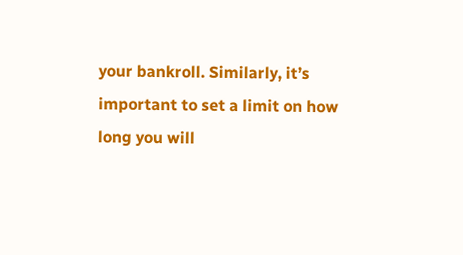your bankroll. Similarly, it’s important to set a limit on how long you will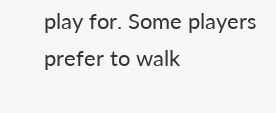play for. Some players prefer to walk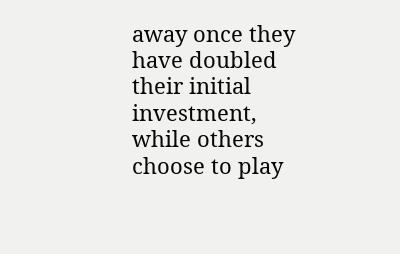away once they have doubled their initial investment, while others choose to play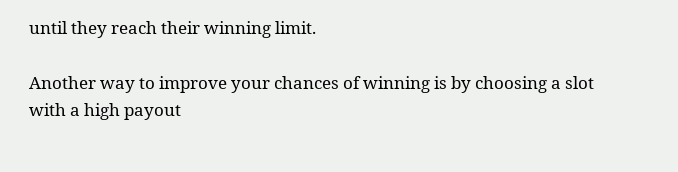until they reach their winning limit.

Another way to improve your chances of winning is by choosing a slot with a high payout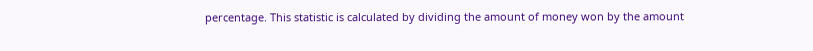percentage. This statistic is calculated by dividing the amount of money won by the amount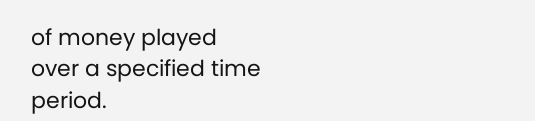of money played over a specified time period.